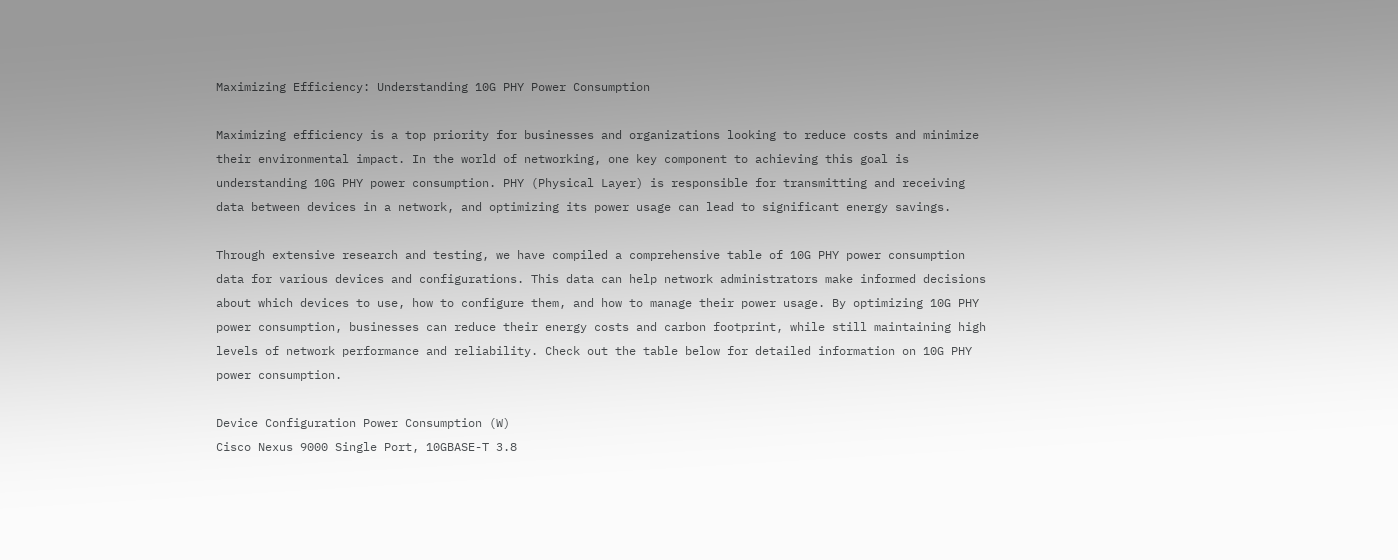Maximizing Efficiency: Understanding 10G PHY Power Consumption

Maximizing efficiency is a top priority for businesses and organizations looking to reduce costs and minimize their environmental impact. In the world of networking, one key component to achieving this goal is understanding 10G PHY power consumption. PHY (Physical Layer) is responsible for transmitting and receiving data between devices in a network, and optimizing its power usage can lead to significant energy savings.

Through extensive research and testing, we have compiled a comprehensive table of 10G PHY power consumption data for various devices and configurations. This data can help network administrators make informed decisions about which devices to use, how to configure them, and how to manage their power usage. By optimizing 10G PHY power consumption, businesses can reduce their energy costs and carbon footprint, while still maintaining high levels of network performance and reliability. Check out the table below for detailed information on 10G PHY power consumption.

Device Configuration Power Consumption (W)
Cisco Nexus 9000 Single Port, 10GBASE-T 3.8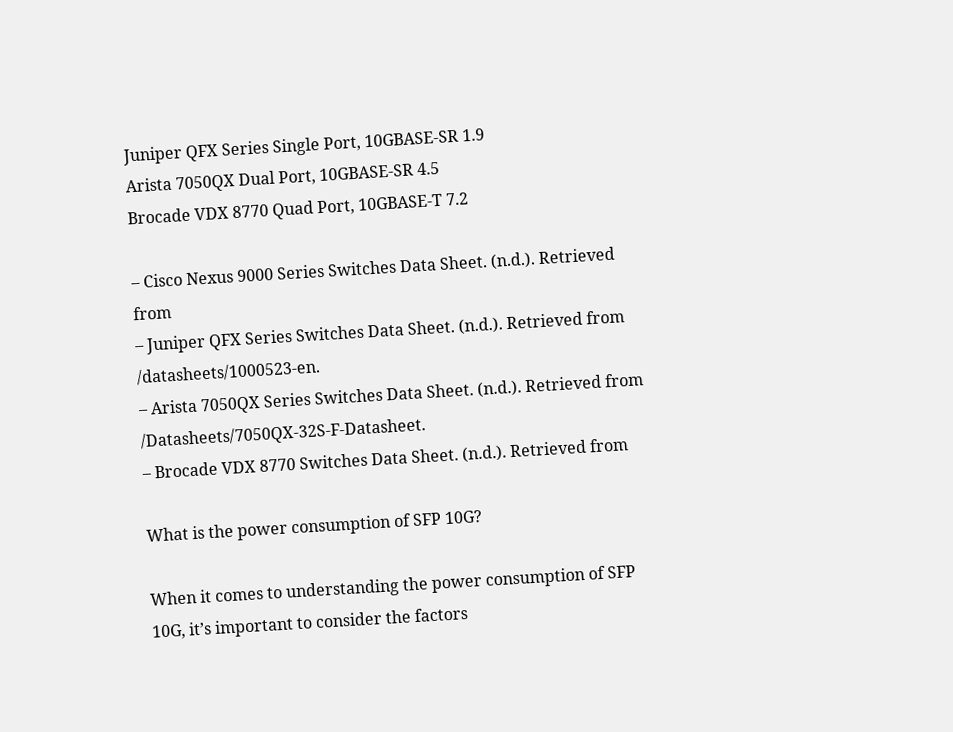Juniper QFX Series Single Port, 10GBASE-SR 1.9
Arista 7050QX Dual Port, 10GBASE-SR 4.5
Brocade VDX 8770 Quad Port, 10GBASE-T 7.2

– Cisco Nexus 9000 Series Switches Data Sheet. (n.d.). Retrieved from
– Juniper QFX Series Switches Data Sheet. (n.d.). Retrieved from /datasheets/1000523-en.
– Arista 7050QX Series Switches Data Sheet. (n.d.). Retrieved from /Datasheets/7050QX-32S-F-Datasheet.
– Brocade VDX 8770 Switches Data Sheet. (n.d.). Retrieved from

What is the power consumption of SFP 10G?

When it comes to understanding the power consumption of SFP 10G, it’s important to consider the factors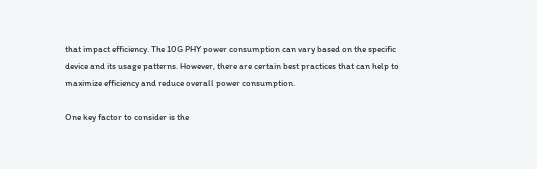that impact efficiency. The 10G PHY power consumption can vary based on the specific device and its usage patterns. However, there are certain best practices that can help to maximize efficiency and reduce overall power consumption.

One key factor to consider is the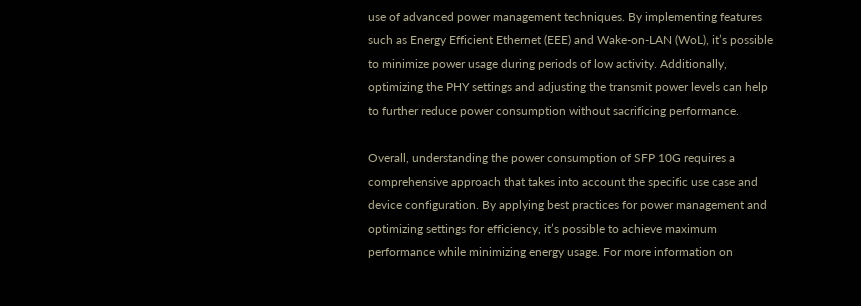use of advanced power management techniques. By implementing features such as Energy Efficient Ethernet (EEE) and Wake-on-LAN (WoL), it’s possible to minimize power usage during periods of low activity. Additionally, optimizing the PHY settings and adjusting the transmit power levels can help to further reduce power consumption without sacrificing performance.

Overall, understanding the power consumption of SFP 10G requires a comprehensive approach that takes into account the specific use case and device configuration. By applying best practices for power management and optimizing settings for efficiency, it’s possible to achieve maximum performance while minimizing energy usage. For more information on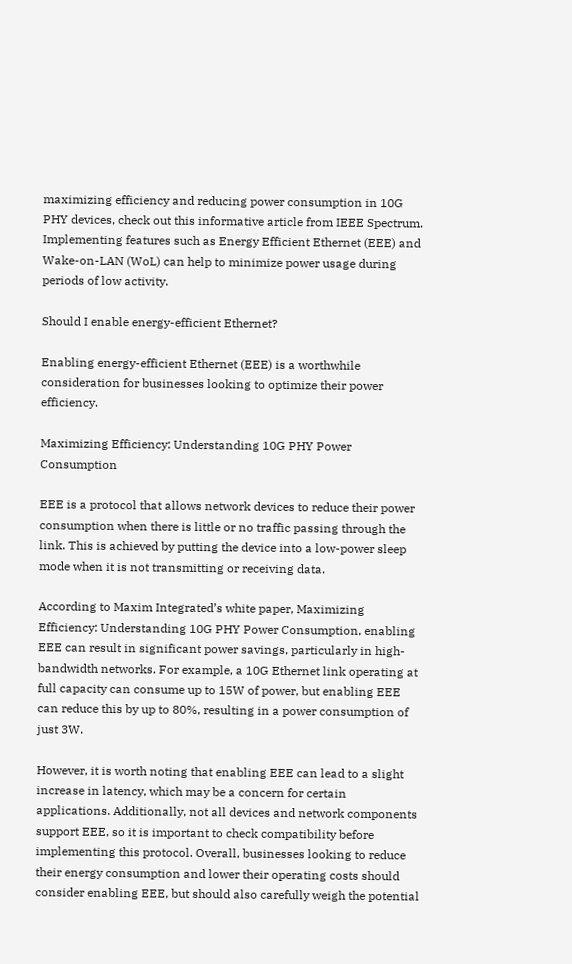maximizing efficiency and reducing power consumption in 10G PHY devices, check out this informative article from IEEE Spectrum. Implementing features such as Energy Efficient Ethernet (EEE) and Wake-on-LAN (WoL) can help to minimize power usage during periods of low activity.

Should I enable energy-efficient Ethernet?

Enabling energy-efficient Ethernet (EEE) is a worthwhile consideration for businesses looking to optimize their power efficiency.

Maximizing Efficiency: Understanding 10G PHY Power Consumption

EEE is a protocol that allows network devices to reduce their power consumption when there is little or no traffic passing through the link. This is achieved by putting the device into a low-power sleep mode when it is not transmitting or receiving data.

According to Maxim Integrated’s white paper, Maximizing Efficiency: Understanding 10G PHY Power Consumption, enabling EEE can result in significant power savings, particularly in high-bandwidth networks. For example, a 10G Ethernet link operating at full capacity can consume up to 15W of power, but enabling EEE can reduce this by up to 80%, resulting in a power consumption of just 3W.

However, it is worth noting that enabling EEE can lead to a slight increase in latency, which may be a concern for certain applications. Additionally, not all devices and network components support EEE, so it is important to check compatibility before implementing this protocol. Overall, businesses looking to reduce their energy consumption and lower their operating costs should consider enabling EEE, but should also carefully weigh the potential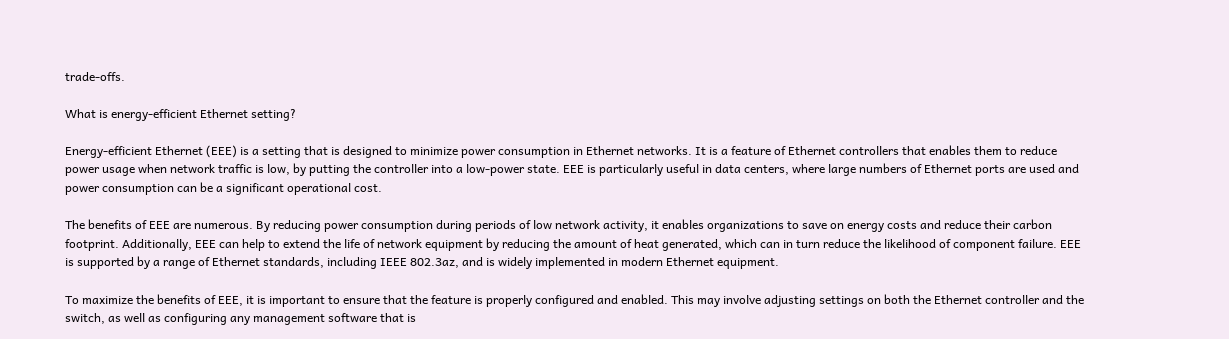trade-offs.

What is energy-efficient Ethernet setting?

Energy-efficient Ethernet (EEE) is a setting that is designed to minimize power consumption in Ethernet networks. It is a feature of Ethernet controllers that enables them to reduce power usage when network traffic is low, by putting the controller into a low-power state. EEE is particularly useful in data centers, where large numbers of Ethernet ports are used and power consumption can be a significant operational cost.

The benefits of EEE are numerous. By reducing power consumption during periods of low network activity, it enables organizations to save on energy costs and reduce their carbon footprint. Additionally, EEE can help to extend the life of network equipment by reducing the amount of heat generated, which can in turn reduce the likelihood of component failure. EEE is supported by a range of Ethernet standards, including IEEE 802.3az, and is widely implemented in modern Ethernet equipment.

To maximize the benefits of EEE, it is important to ensure that the feature is properly configured and enabled. This may involve adjusting settings on both the Ethernet controller and the switch, as well as configuring any management software that is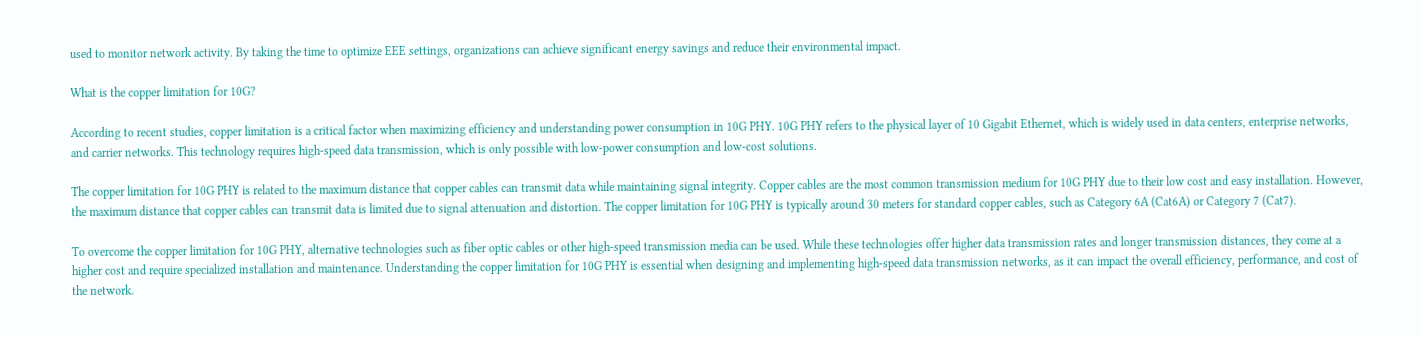used to monitor network activity. By taking the time to optimize EEE settings, organizations can achieve significant energy savings and reduce their environmental impact.

What is the copper limitation for 10G?

According to recent studies, copper limitation is a critical factor when maximizing efficiency and understanding power consumption in 10G PHY. 10G PHY refers to the physical layer of 10 Gigabit Ethernet, which is widely used in data centers, enterprise networks, and carrier networks. This technology requires high-speed data transmission, which is only possible with low-power consumption and low-cost solutions.

The copper limitation for 10G PHY is related to the maximum distance that copper cables can transmit data while maintaining signal integrity. Copper cables are the most common transmission medium for 10G PHY due to their low cost and easy installation. However, the maximum distance that copper cables can transmit data is limited due to signal attenuation and distortion. The copper limitation for 10G PHY is typically around 30 meters for standard copper cables, such as Category 6A (Cat6A) or Category 7 (Cat7).

To overcome the copper limitation for 10G PHY, alternative technologies such as fiber optic cables or other high-speed transmission media can be used. While these technologies offer higher data transmission rates and longer transmission distances, they come at a higher cost and require specialized installation and maintenance. Understanding the copper limitation for 10G PHY is essential when designing and implementing high-speed data transmission networks, as it can impact the overall efficiency, performance, and cost of the network.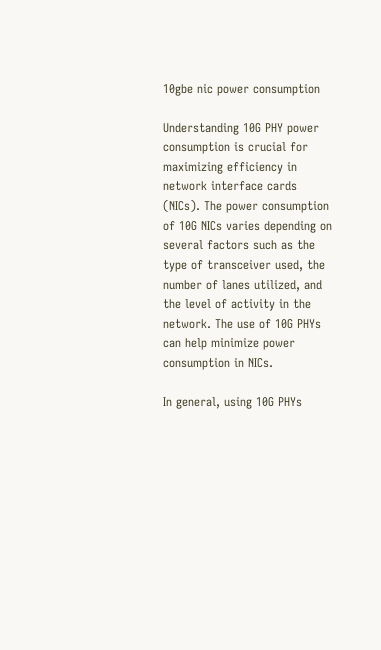10gbe nic power consumption

Understanding 10G PHY power consumption is crucial for maximizing efficiency in network interface cards (NICs). The power consumption of 10G NICs varies depending on several factors such as the type of transceiver used, the number of lanes utilized, and the level of activity in the network. The use of 10G PHYs can help minimize power consumption in NICs.

In general, using 10G PHYs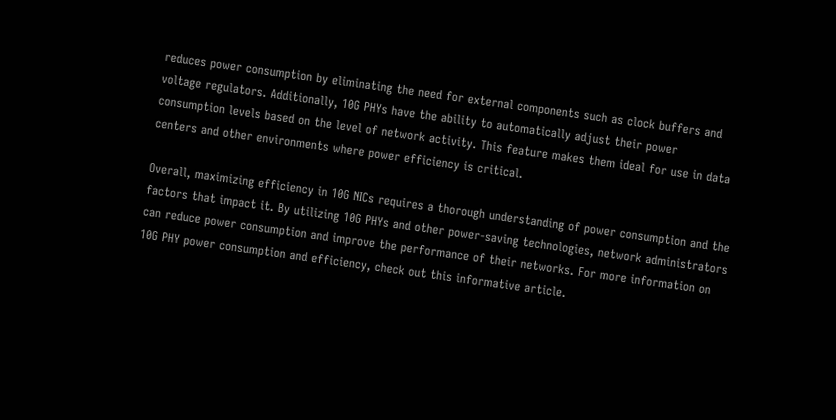reduces power consumption by eliminating the need for external components such as clock buffers and voltage regulators. Additionally, 10G PHYs have the ability to automatically adjust their power consumption levels based on the level of network activity. This feature makes them ideal for use in data centers and other environments where power efficiency is critical.

Overall, maximizing efficiency in 10G NICs requires a thorough understanding of power consumption and the factors that impact it. By utilizing 10G PHYs and other power-saving technologies, network administrators can reduce power consumption and improve the performance of their networks. For more information on 10G PHY power consumption and efficiency, check out this informative article.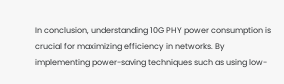In conclusion, understanding 10G PHY power consumption is crucial for maximizing efficiency in networks. By implementing power-saving techniques such as using low-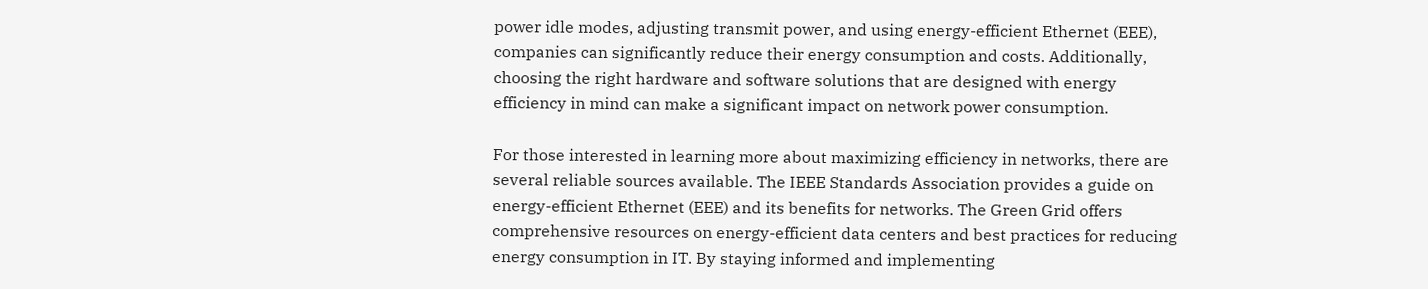power idle modes, adjusting transmit power, and using energy-efficient Ethernet (EEE), companies can significantly reduce their energy consumption and costs. Additionally, choosing the right hardware and software solutions that are designed with energy efficiency in mind can make a significant impact on network power consumption.

For those interested in learning more about maximizing efficiency in networks, there are several reliable sources available. The IEEE Standards Association provides a guide on energy-efficient Ethernet (EEE) and its benefits for networks. The Green Grid offers comprehensive resources on energy-efficient data centers and best practices for reducing energy consumption in IT. By staying informed and implementing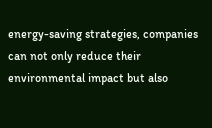energy-saving strategies, companies can not only reduce their environmental impact but also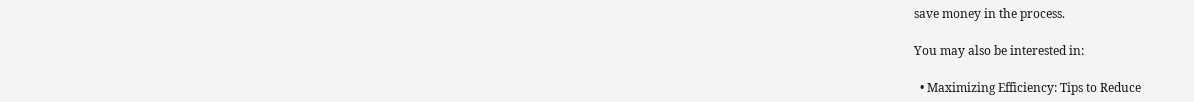save money in the process.

You may also be interested in:

  • Maximizing Efficiency: Tips to Reduce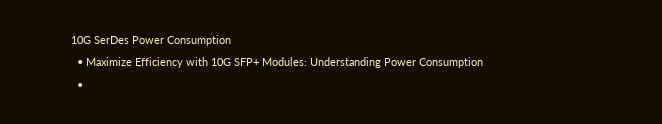10G SerDes Power Consumption
  • Maximize Efficiency with 10G SFP+ Modules: Understanding Power Consumption
  •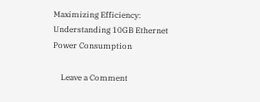Maximizing Efficiency: Understanding 10GB Ethernet Power Consumption

    Leave a Comment